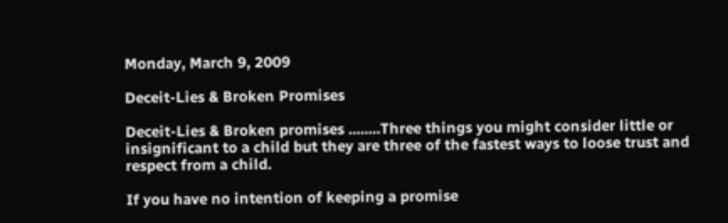Monday, March 9, 2009

Deceit-Lies & Broken Promises

Deceit-Lies & Broken promises ........Three things you might consider little or insignificant to a child but they are three of the fastest ways to loose trust and respect from a child.

If you have no intention of keeping a promise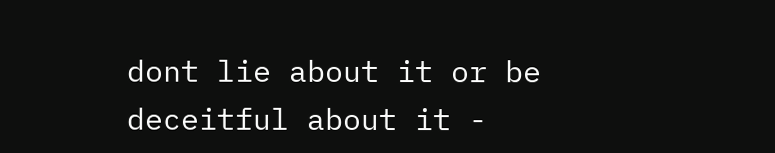dont lie about it or be deceitful about it -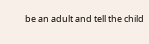be an adult and tell the child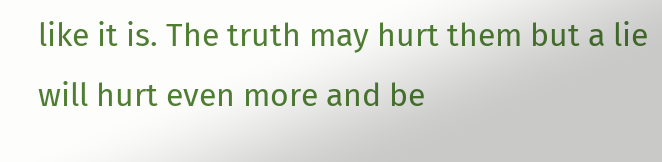like it is. The truth may hurt them but a lie will hurt even more and be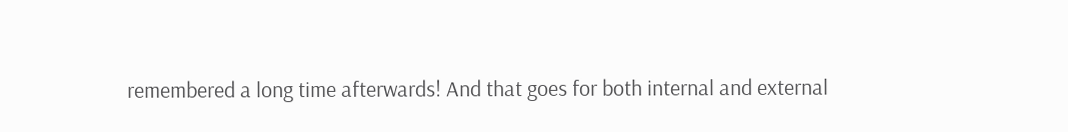remembered a long time afterwards! And that goes for both internal and external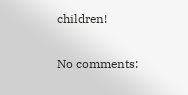children!

No comments: